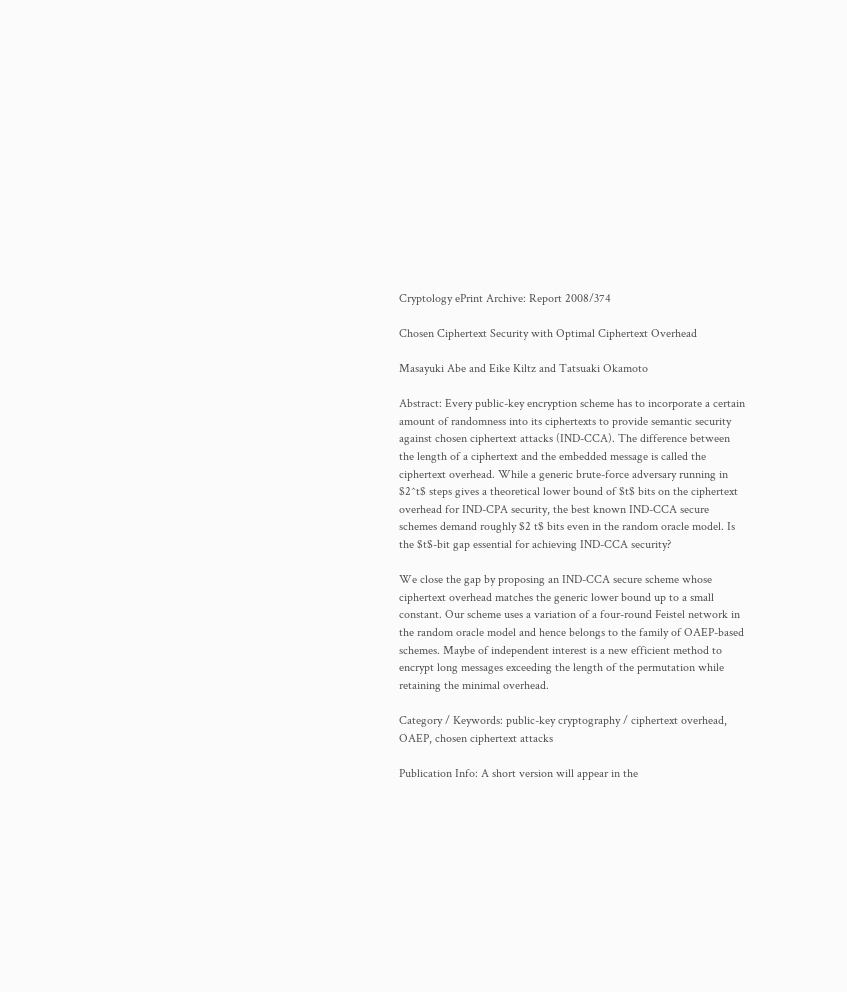Cryptology ePrint Archive: Report 2008/374

Chosen Ciphertext Security with Optimal Ciphertext Overhead

Masayuki Abe and Eike Kiltz and Tatsuaki Okamoto

Abstract: Every public-key encryption scheme has to incorporate a certain amount of randomness into its ciphertexts to provide semantic security against chosen ciphertext attacks (IND-CCA). The difference between the length of a ciphertext and the embedded message is called the ciphertext overhead. While a generic brute-force adversary running in $2^t$ steps gives a theoretical lower bound of $t$ bits on the ciphertext overhead for IND-CPA security, the best known IND-CCA secure schemes demand roughly $2 t$ bits even in the random oracle model. Is the $t$-bit gap essential for achieving IND-CCA security?

We close the gap by proposing an IND-CCA secure scheme whose ciphertext overhead matches the generic lower bound up to a small constant. Our scheme uses a variation of a four-round Feistel network in the random oracle model and hence belongs to the family of OAEP-based schemes. Maybe of independent interest is a new efficient method to encrypt long messages exceeding the length of the permutation while retaining the minimal overhead.

Category / Keywords: public-key cryptography / ciphertext overhead, OAEP, chosen ciphertext attacks

Publication Info: A short version will appear in the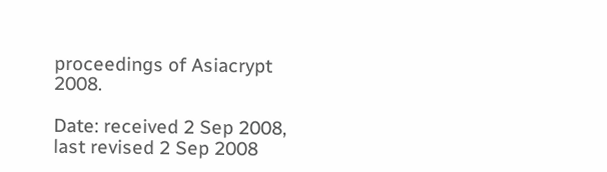proceedings of Asiacrypt 2008.

Date: received 2 Sep 2008, last revised 2 Sep 2008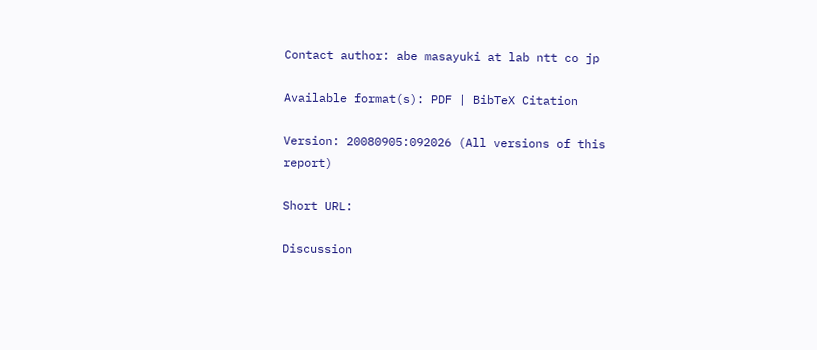Contact author: abe masayuki at lab ntt co jp

Available format(s): PDF | BibTeX Citation

Version: 20080905:092026 (All versions of this report)

Short URL:

Discussion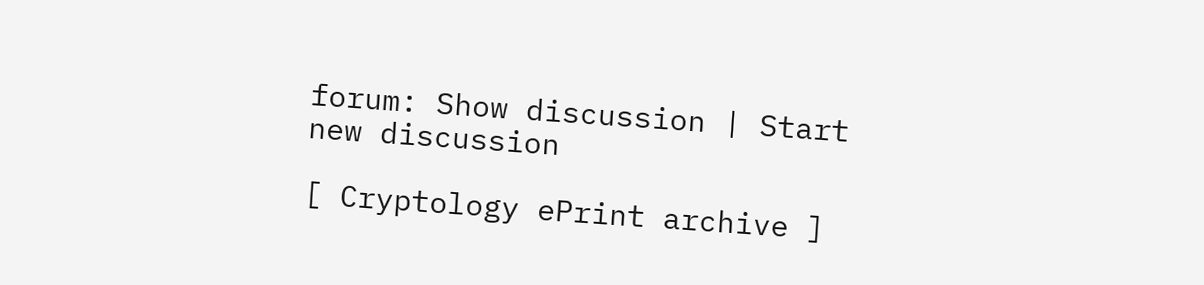forum: Show discussion | Start new discussion

[ Cryptology ePrint archive ]